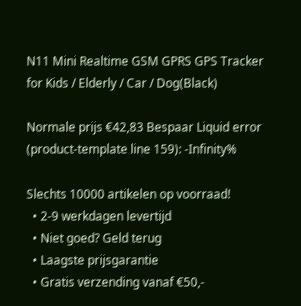N11 Mini Realtime GSM GPRS GPS Tracker for Kids / Elderly / Car / Dog(Black)

Normale prijs €42,83 Bespaar Liquid error (product-template line 159): -Infinity%

Slechts 10000 artikelen op voorraad!
  • 2-9 werkdagen levertijd
  • Niet goed? Geld terug
  • Laagste prijsgarantie
  • Gratis verzending vanaf €50,-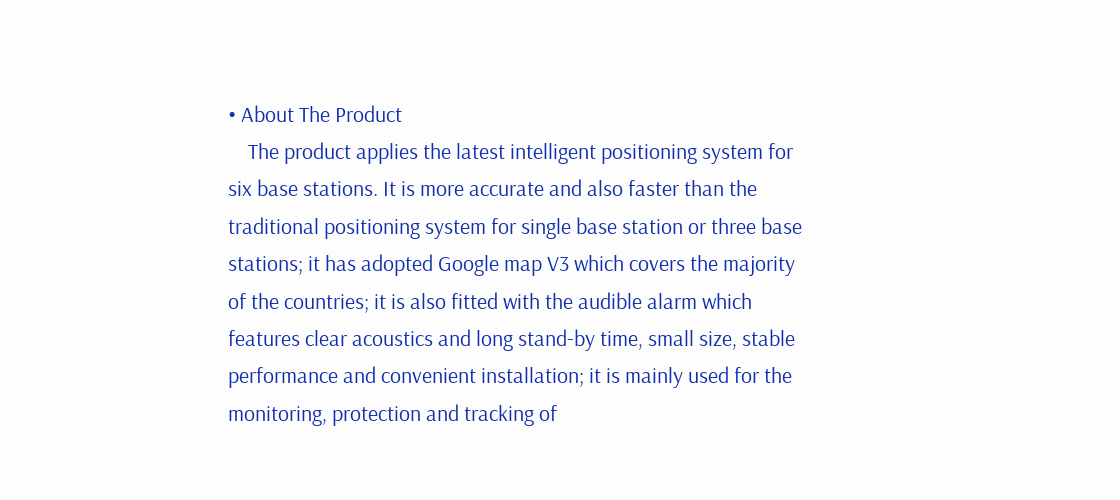• About The Product
    The product applies the latest intelligent positioning system for six base stations. It is more accurate and also faster than the traditional positioning system for single base station or three base stations; it has adopted Google map V3 which covers the majority of the countries; it is also fitted with the audible alarm which features clear acoustics and long stand-by time, small size, stable performance and convenient installation; it is mainly used for the monitoring, protection and tracking of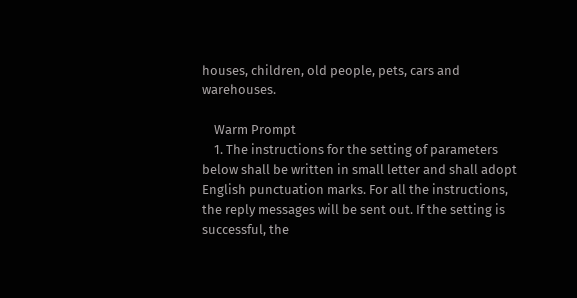houses, children, old people, pets, cars and warehouses.

    Warm Prompt
    1. The instructions for the setting of parameters below shall be written in small letter and shall adopt English punctuation marks. For all the instructions, the reply messages will be sent out. If the setting is successful, the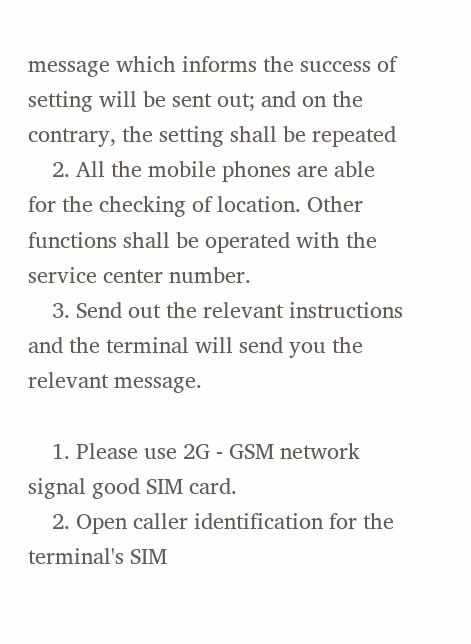message which informs the success of setting will be sent out; and on the contrary, the setting shall be repeated
    2. All the mobile phones are able for the checking of location. Other functions shall be operated with the service center number.
    3. Send out the relevant instructions and the terminal will send you the relevant message.

    1. Please use 2G - GSM network signal good SIM card.
    2. Open caller identification for the terminal's SIM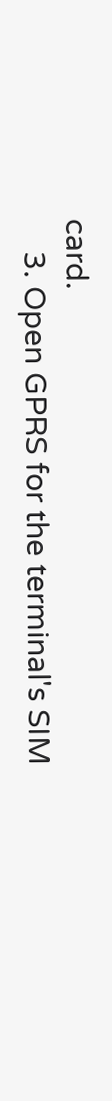card.
    3. Open GPRS for the terminal's SIM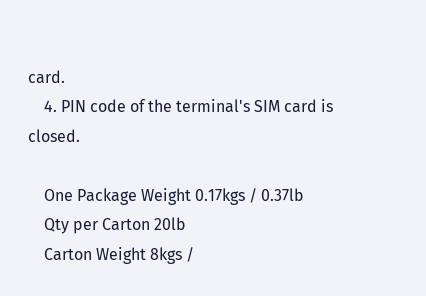card.
    4. PIN code of the terminal's SIM card is closed.

    One Package Weight 0.17kgs / 0.37lb
    Qty per Carton 20lb
    Carton Weight 8kgs /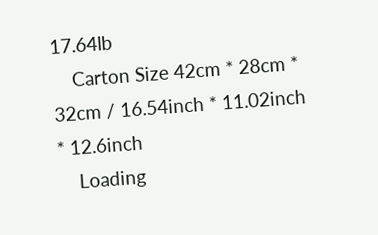17.64lb
    Carton Size 42cm * 28cm * 32cm / 16.54inch * 11.02inch * 12.6inch
    Loading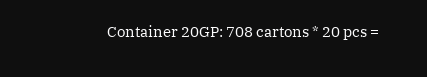Container 20GP: 708 cartons * 20 pcs =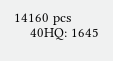14160 pcs
    40HQ: 1645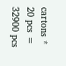cartons * 20 pcs = 32900 pcs